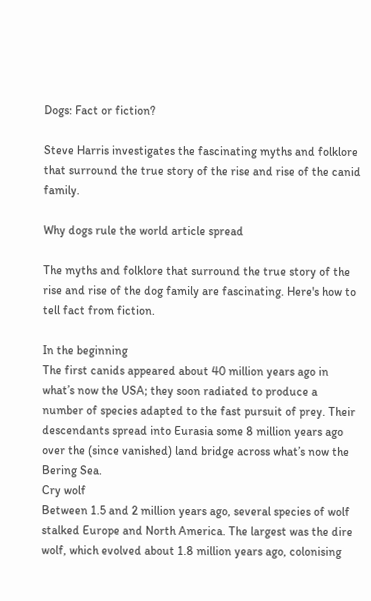Dogs: Fact or fiction?

Steve Harris investigates the fascinating myths and folklore that surround the true story of the rise and rise of the canid family.

Why dogs rule the world article spread

The myths and folklore that surround the true story of the rise and rise of the dog family are fascinating. Here's how to tell fact from fiction.

In the beginning
The first canids appeared about 40 million years ago in what’s now the USA; they soon radiated to produce a number of species adapted to the fast pursuit of prey. Their descendants spread into Eurasia some 8 million years ago over the (since vanished) land bridge across what’s now the Bering Sea.
Cry wolf
Between 1.5 and 2 million years ago, several species of wolf stalked Europe and North America. The largest was the dire wolf, which evolved about 1.8 million years ago, colonising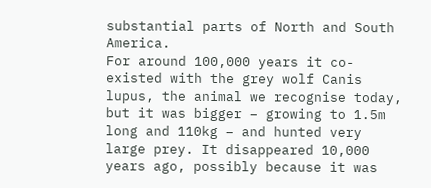substantial parts of North and South America.
For around 100,000 years it co-existed with the grey wolf Canis lupus, the animal we recognise today, but it was bigger – growing to 1.5m long and 110kg – and hunted very large prey. It disappeared 10,000 years ago, possibly because it was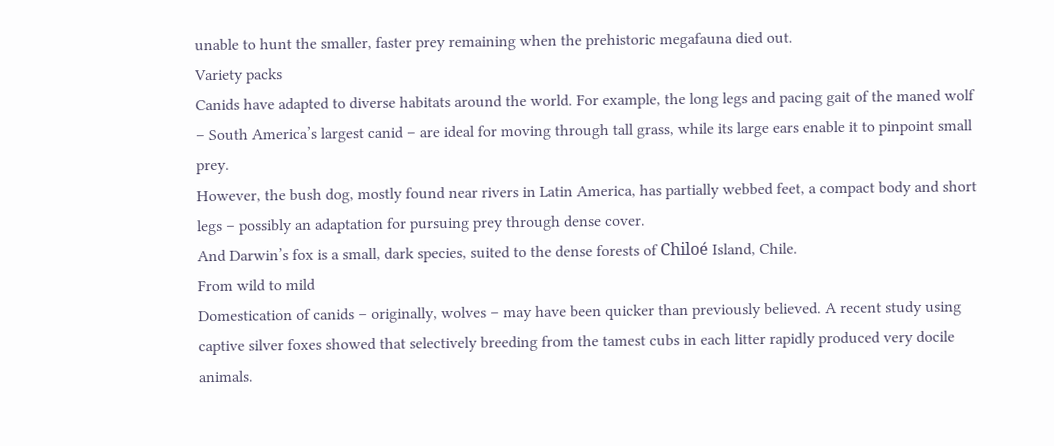unable to hunt the smaller, faster prey remaining when the prehistoric megafauna died out.
Variety packs
Canids have adapted to diverse habitats around the world. For example, the long legs and pacing gait of the maned wolf – South America’s largest canid – are ideal for moving through tall grass, while its large ears enable it to pinpoint small prey.
However, the bush dog, mostly found near rivers in Latin America, has partially webbed feet, a compact body and short legs – possibly an adaptation for pursuing prey through dense cover.
And Darwin’s fox is a small, dark species, suited to the dense forests of Chiloé Island, Chile.
From wild to mild
Domestication of canids – originally, wolves – may have been quicker than previously believed. A recent study using captive silver foxes showed that selectively breeding from the tamest cubs in each litter rapidly produced very docile animals.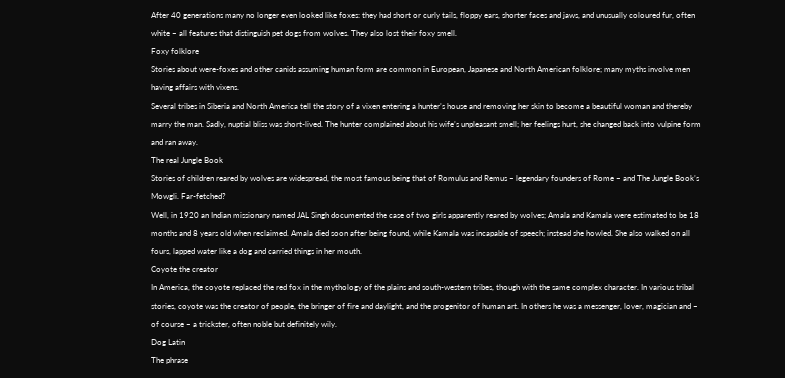After 40 generations many no longer even looked like foxes: they had short or curly tails, floppy ears, shorter faces and jaws, and unusually coloured fur, often white – all features that distinguish pet dogs from wolves. They also lost their foxy smell.
Foxy folklore
Stories about were-foxes and other canids assuming human form are common in European, Japanese and North American folklore; many myths involve men having affairs with vixens.
Several tribes in Siberia and North America tell the story of a vixen entering a hunter’s house and removing her skin to become a beautiful woman and thereby marry the man. Sadly, nuptial bliss was short-lived. The hunter complained about his wife’s unpleasant smell; her feelings hurt, she changed back into vulpine form and ran away.
The real Jungle Book
Stories of children reared by wolves are widespread, the most famous being that of Romulus and Remus – legendary founders of Rome – and The Jungle Book’s Mowgli. Far-fetched?
Well, in 1920 an Indian missionary named JAL Singh documented the case of two girls apparently reared by wolves; Amala and Kamala were estimated to be 18 months and 8 years old when reclaimed. Amala died soon after being found, while Kamala was incapable of speech; instead she howled. She also walked on all fours, lapped water like a dog and carried things in her mouth.
Coyote the creator
In America, the coyote replaced the red fox in the mythology of the plains and south-western tribes, though with the same complex character. In various tribal stories, coyote was the creator of people, the bringer of fire and daylight, and the progenitor of human art. In others he was a messenger, lover, magician and – of course – a trickster, often noble but definitely wily.
Dog Latin
The phrase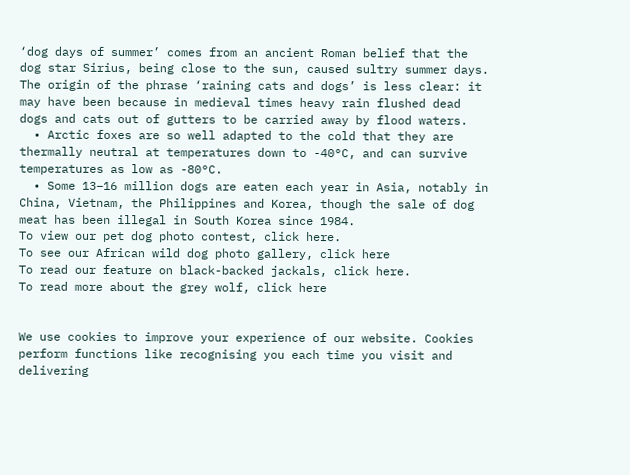‘dog days of summer’ comes from an ancient Roman belief that the dog star Sirius, being close to the sun, caused sultry summer days. The origin of the phrase ‘raining cats and dogs’ is less clear: it may have been because in medieval times heavy rain flushed dead dogs and cats out of gutters to be carried away by flood waters.
  • Arctic foxes are so well adapted to the cold that they are thermally neutral at temperatures down to -40°C, and can survive temperatures as low as -80°C.
  • Some 13–16 million dogs are eaten each year in Asia, notably in China, Vietnam, the Philippines and Korea, though the sale of dog meat has been illegal in South Korea since 1984.
To view our pet dog photo contest, click here.
To see our African wild dog photo gallery, click here
To read our feature on black-backed jackals, click here.
To read more about the grey wolf, click here


We use cookies to improve your experience of our website. Cookies perform functions like recognising you each time you visit and delivering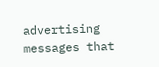advertising messages that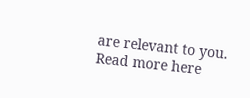are relevant to you. Read more here